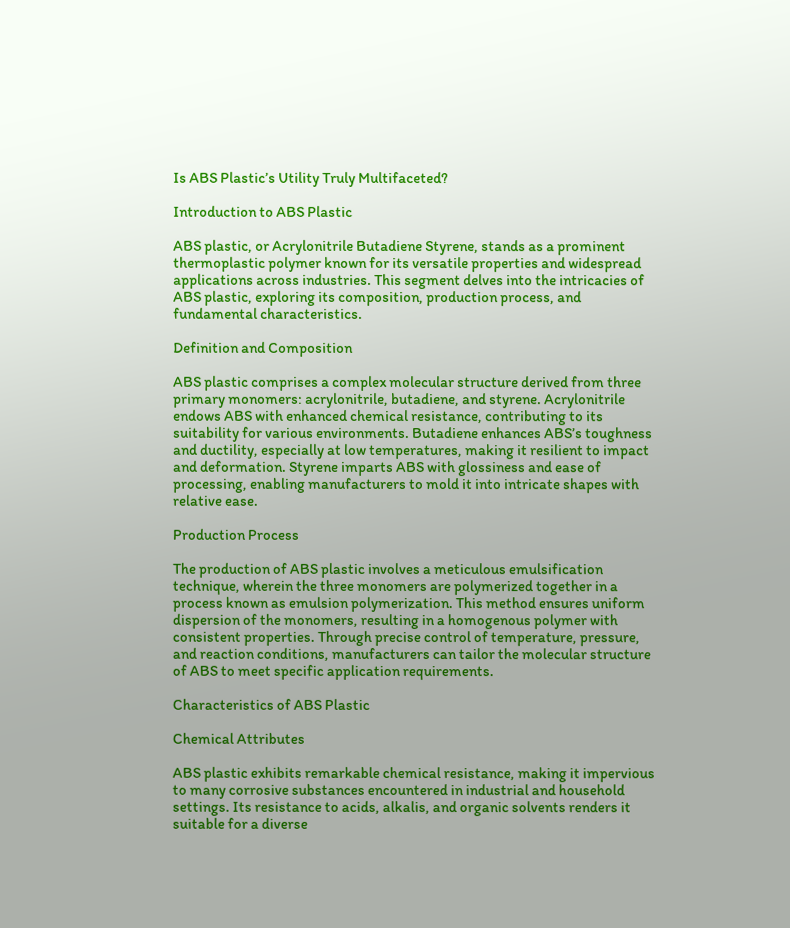Is ABS Plastic’s Utility Truly Multifaceted?

Introduction to ABS Plastic

ABS plastic, or Acrylonitrile Butadiene Styrene, stands as a prominent thermoplastic polymer known for its versatile properties and widespread applications across industries. This segment delves into the intricacies of ABS plastic, exploring its composition, production process, and fundamental characteristics.

Definition and Composition

ABS plastic comprises a complex molecular structure derived from three primary monomers: acrylonitrile, butadiene, and styrene. Acrylonitrile endows ABS with enhanced chemical resistance, contributing to its suitability for various environments. Butadiene enhances ABS’s toughness and ductility, especially at low temperatures, making it resilient to impact and deformation. Styrene imparts ABS with glossiness and ease of processing, enabling manufacturers to mold it into intricate shapes with relative ease.

Production Process

The production of ABS plastic involves a meticulous emulsification technique, wherein the three monomers are polymerized together in a process known as emulsion polymerization. This method ensures uniform dispersion of the monomers, resulting in a homogenous polymer with consistent properties. Through precise control of temperature, pressure, and reaction conditions, manufacturers can tailor the molecular structure of ABS to meet specific application requirements.

Characteristics of ABS Plastic

Chemical Attributes

ABS plastic exhibits remarkable chemical resistance, making it impervious to many corrosive substances encountered in industrial and household settings. Its resistance to acids, alkalis, and organic solvents renders it suitable for a diverse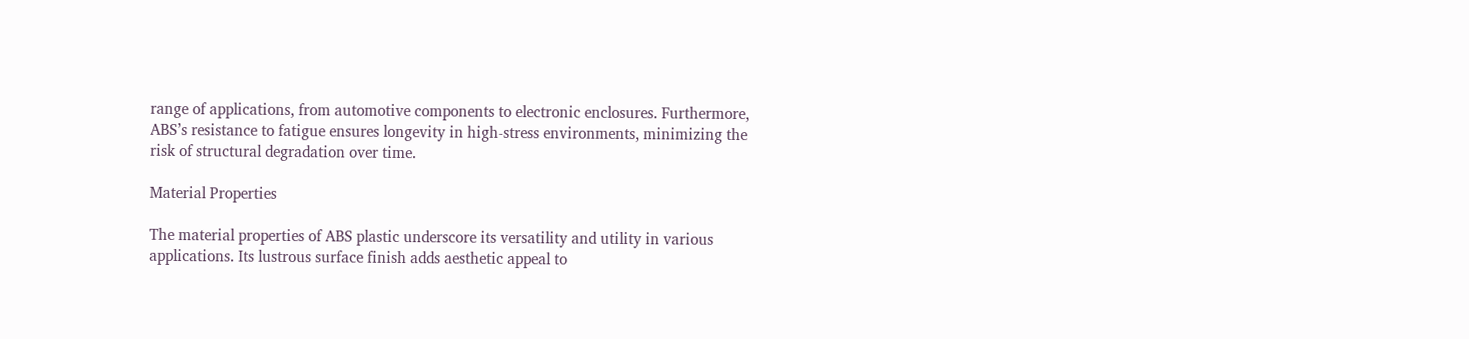range of applications, from automotive components to electronic enclosures. Furthermore, ABS’s resistance to fatigue ensures longevity in high-stress environments, minimizing the risk of structural degradation over time.

Material Properties

The material properties of ABS plastic underscore its versatility and utility in various applications. Its lustrous surface finish adds aesthetic appeal to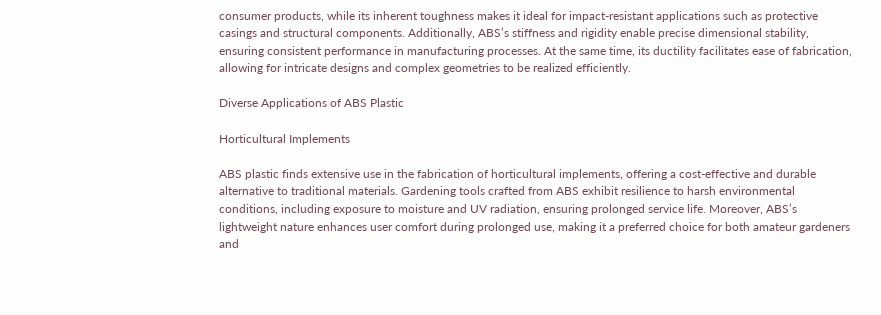consumer products, while its inherent toughness makes it ideal for impact-resistant applications such as protective casings and structural components. Additionally, ABS’s stiffness and rigidity enable precise dimensional stability, ensuring consistent performance in manufacturing processes. At the same time, its ductility facilitates ease of fabrication, allowing for intricate designs and complex geometries to be realized efficiently.

Diverse Applications of ABS Plastic

Horticultural Implements

ABS plastic finds extensive use in the fabrication of horticultural implements, offering a cost-effective and durable alternative to traditional materials. Gardening tools crafted from ABS exhibit resilience to harsh environmental conditions, including exposure to moisture and UV radiation, ensuring prolonged service life. Moreover, ABS’s lightweight nature enhances user comfort during prolonged use, making it a preferred choice for both amateur gardeners and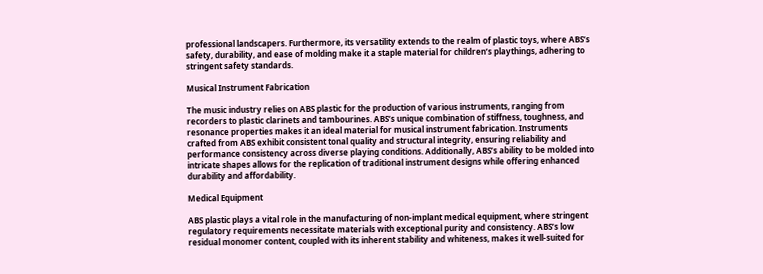professional landscapers. Furthermore, its versatility extends to the realm of plastic toys, where ABS’s safety, durability, and ease of molding make it a staple material for children’s playthings, adhering to stringent safety standards.

Musical Instrument Fabrication

The music industry relies on ABS plastic for the production of various instruments, ranging from recorders to plastic clarinets and tambourines. ABS’s unique combination of stiffness, toughness, and resonance properties makes it an ideal material for musical instrument fabrication. Instruments crafted from ABS exhibit consistent tonal quality and structural integrity, ensuring reliability and performance consistency across diverse playing conditions. Additionally, ABS’s ability to be molded into intricate shapes allows for the replication of traditional instrument designs while offering enhanced durability and affordability.

Medical Equipment

ABS plastic plays a vital role in the manufacturing of non-implant medical equipment, where stringent regulatory requirements necessitate materials with exceptional purity and consistency. ABS’s low residual monomer content, coupled with its inherent stability and whiteness, makes it well-suited for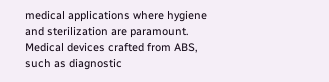medical applications where hygiene and sterilization are paramount. Medical devices crafted from ABS, such as diagnostic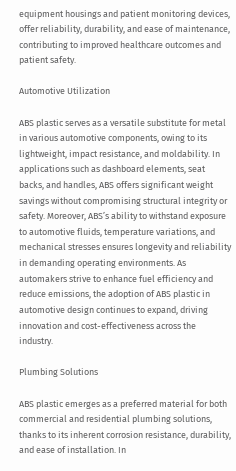equipment housings and patient monitoring devices, offer reliability, durability, and ease of maintenance, contributing to improved healthcare outcomes and patient safety.

Automotive Utilization

ABS plastic serves as a versatile substitute for metal in various automotive components, owing to its lightweight, impact resistance, and moldability. In applications such as dashboard elements, seat backs, and handles, ABS offers significant weight savings without compromising structural integrity or safety. Moreover, ABS’s ability to withstand exposure to automotive fluids, temperature variations, and mechanical stresses ensures longevity and reliability in demanding operating environments. As automakers strive to enhance fuel efficiency and reduce emissions, the adoption of ABS plastic in automotive design continues to expand, driving innovation and cost-effectiveness across the industry.

Plumbing Solutions

ABS plastic emerges as a preferred material for both commercial and residential plumbing solutions, thanks to its inherent corrosion resistance, durability, and ease of installation. In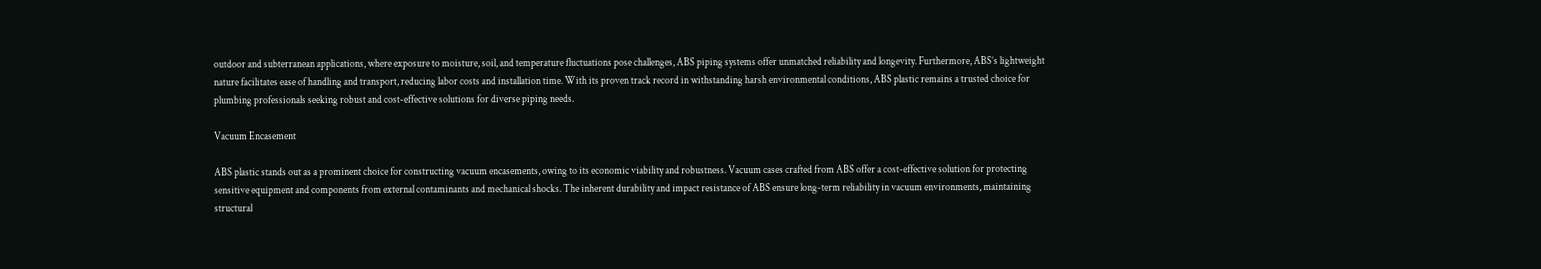outdoor and subterranean applications, where exposure to moisture, soil, and temperature fluctuations pose challenges, ABS piping systems offer unmatched reliability and longevity. Furthermore, ABS’s lightweight nature facilitates ease of handling and transport, reducing labor costs and installation time. With its proven track record in withstanding harsh environmental conditions, ABS plastic remains a trusted choice for plumbing professionals seeking robust and cost-effective solutions for diverse piping needs.

Vacuum Encasement

ABS plastic stands out as a prominent choice for constructing vacuum encasements, owing to its economic viability and robustness. Vacuum cases crafted from ABS offer a cost-effective solution for protecting sensitive equipment and components from external contaminants and mechanical shocks. The inherent durability and impact resistance of ABS ensure long-term reliability in vacuum environments, maintaining structural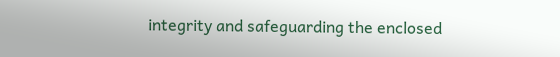integrity and safeguarding the enclosed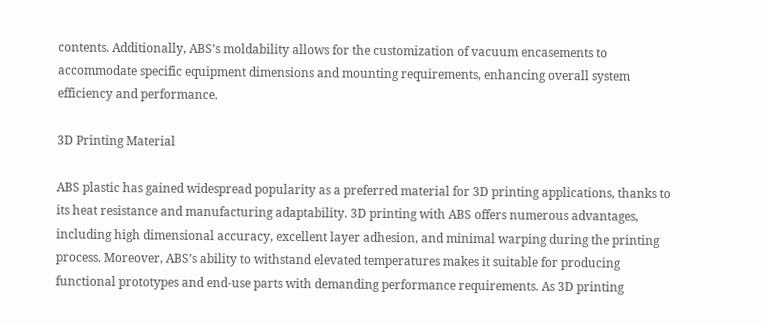contents. Additionally, ABS’s moldability allows for the customization of vacuum encasements to accommodate specific equipment dimensions and mounting requirements, enhancing overall system efficiency and performance.

3D Printing Material

ABS plastic has gained widespread popularity as a preferred material for 3D printing applications, thanks to its heat resistance and manufacturing adaptability. 3D printing with ABS offers numerous advantages, including high dimensional accuracy, excellent layer adhesion, and minimal warping during the printing process. Moreover, ABS’s ability to withstand elevated temperatures makes it suitable for producing functional prototypes and end-use parts with demanding performance requirements. As 3D printing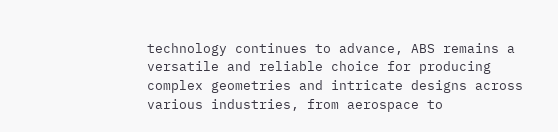technology continues to advance, ABS remains a versatile and reliable choice for producing complex geometries and intricate designs across various industries, from aerospace to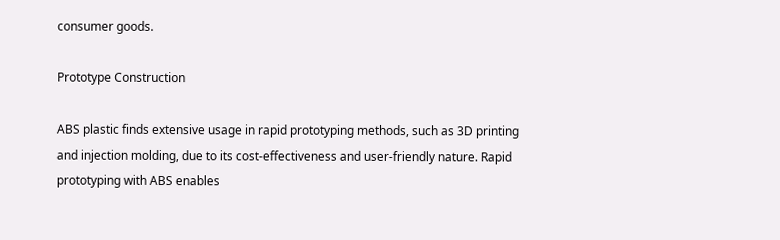consumer goods.

Prototype Construction

ABS plastic finds extensive usage in rapid prototyping methods, such as 3D printing and injection molding, due to its cost-effectiveness and user-friendly nature. Rapid prototyping with ABS enables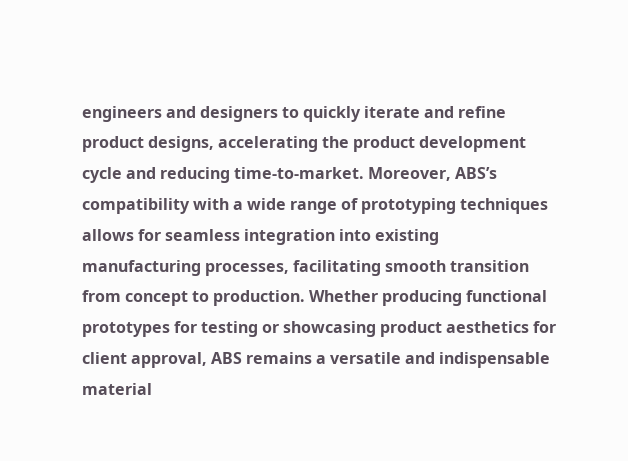engineers and designers to quickly iterate and refine product designs, accelerating the product development cycle and reducing time-to-market. Moreover, ABS’s compatibility with a wide range of prototyping techniques allows for seamless integration into existing manufacturing processes, facilitating smooth transition from concept to production. Whether producing functional prototypes for testing or showcasing product aesthetics for client approval, ABS remains a versatile and indispensable material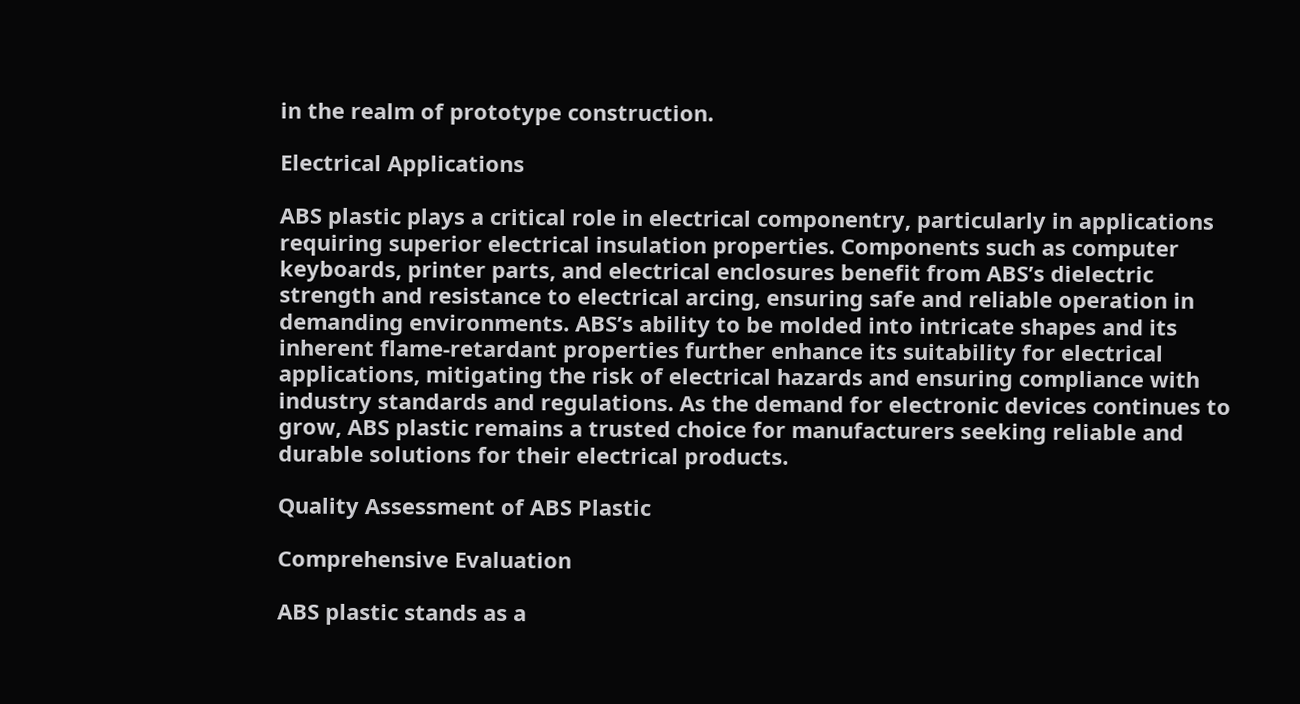in the realm of prototype construction.

Electrical Applications

ABS plastic plays a critical role in electrical componentry, particularly in applications requiring superior electrical insulation properties. Components such as computer keyboards, printer parts, and electrical enclosures benefit from ABS’s dielectric strength and resistance to electrical arcing, ensuring safe and reliable operation in demanding environments. ABS’s ability to be molded into intricate shapes and its inherent flame-retardant properties further enhance its suitability for electrical applications, mitigating the risk of electrical hazards and ensuring compliance with industry standards and regulations. As the demand for electronic devices continues to grow, ABS plastic remains a trusted choice for manufacturers seeking reliable and durable solutions for their electrical products.

Quality Assessment of ABS Plastic

Comprehensive Evaluation

ABS plastic stands as a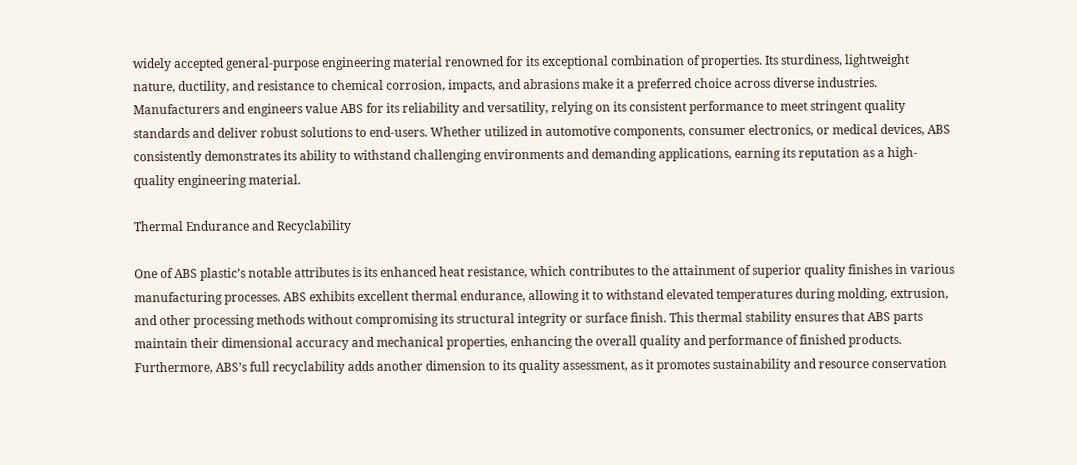widely accepted general-purpose engineering material renowned for its exceptional combination of properties. Its sturdiness, lightweight nature, ductility, and resistance to chemical corrosion, impacts, and abrasions make it a preferred choice across diverse industries. Manufacturers and engineers value ABS for its reliability and versatility, relying on its consistent performance to meet stringent quality standards and deliver robust solutions to end-users. Whether utilized in automotive components, consumer electronics, or medical devices, ABS consistently demonstrates its ability to withstand challenging environments and demanding applications, earning its reputation as a high-quality engineering material.

Thermal Endurance and Recyclability

One of ABS plastic’s notable attributes is its enhanced heat resistance, which contributes to the attainment of superior quality finishes in various manufacturing processes. ABS exhibits excellent thermal endurance, allowing it to withstand elevated temperatures during molding, extrusion, and other processing methods without compromising its structural integrity or surface finish. This thermal stability ensures that ABS parts maintain their dimensional accuracy and mechanical properties, enhancing the overall quality and performance of finished products. Furthermore, ABS’s full recyclability adds another dimension to its quality assessment, as it promotes sustainability and resource conservation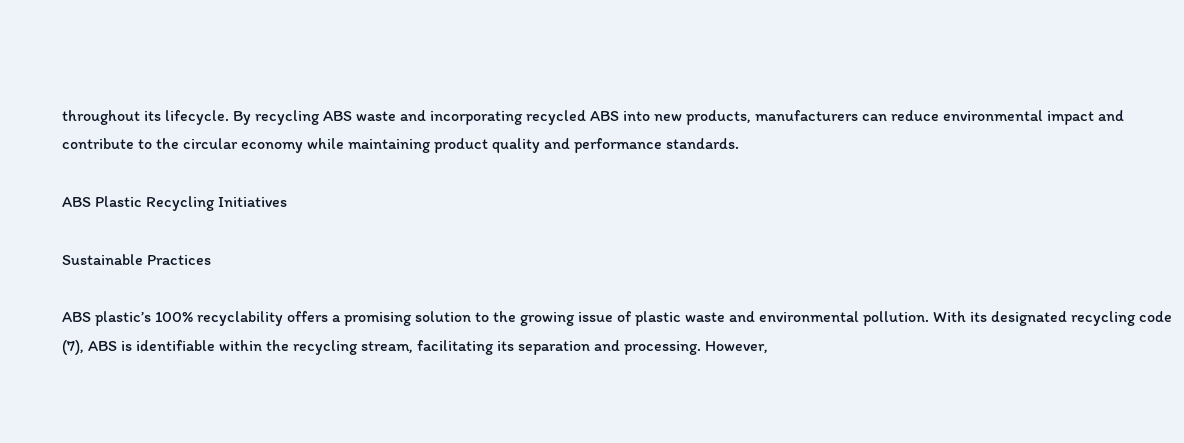throughout its lifecycle. By recycling ABS waste and incorporating recycled ABS into new products, manufacturers can reduce environmental impact and contribute to the circular economy while maintaining product quality and performance standards.

ABS Plastic Recycling Initiatives

Sustainable Practices

ABS plastic’s 100% recyclability offers a promising solution to the growing issue of plastic waste and environmental pollution. With its designated recycling code (7), ABS is identifiable within the recycling stream, facilitating its separation and processing. However,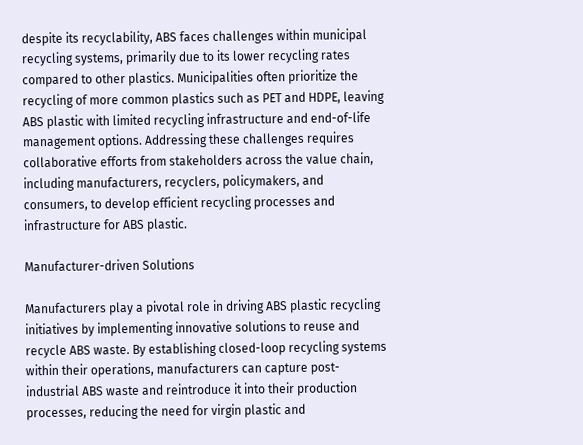despite its recyclability, ABS faces challenges within municipal recycling systems, primarily due to its lower recycling rates compared to other plastics. Municipalities often prioritize the recycling of more common plastics such as PET and HDPE, leaving ABS plastic with limited recycling infrastructure and end-of-life management options. Addressing these challenges requires collaborative efforts from stakeholders across the value chain, including manufacturers, recyclers, policymakers, and consumers, to develop efficient recycling processes and infrastructure for ABS plastic.

Manufacturer-driven Solutions

Manufacturers play a pivotal role in driving ABS plastic recycling initiatives by implementing innovative solutions to reuse and recycle ABS waste. By establishing closed-loop recycling systems within their operations, manufacturers can capture post-industrial ABS waste and reintroduce it into their production processes, reducing the need for virgin plastic and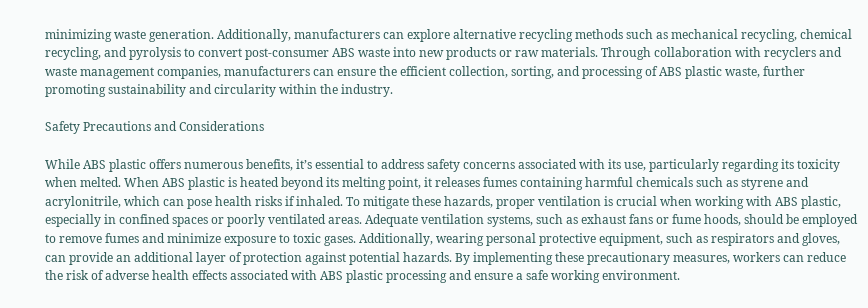minimizing waste generation. Additionally, manufacturers can explore alternative recycling methods such as mechanical recycling, chemical recycling, and pyrolysis to convert post-consumer ABS waste into new products or raw materials. Through collaboration with recyclers and waste management companies, manufacturers can ensure the efficient collection, sorting, and processing of ABS plastic waste, further promoting sustainability and circularity within the industry.

Safety Precautions and Considerations

While ABS plastic offers numerous benefits, it’s essential to address safety concerns associated with its use, particularly regarding its toxicity when melted. When ABS plastic is heated beyond its melting point, it releases fumes containing harmful chemicals such as styrene and acrylonitrile, which can pose health risks if inhaled. To mitigate these hazards, proper ventilation is crucial when working with ABS plastic, especially in confined spaces or poorly ventilated areas. Adequate ventilation systems, such as exhaust fans or fume hoods, should be employed to remove fumes and minimize exposure to toxic gases. Additionally, wearing personal protective equipment, such as respirators and gloves, can provide an additional layer of protection against potential hazards. By implementing these precautionary measures, workers can reduce the risk of adverse health effects associated with ABS plastic processing and ensure a safe working environment.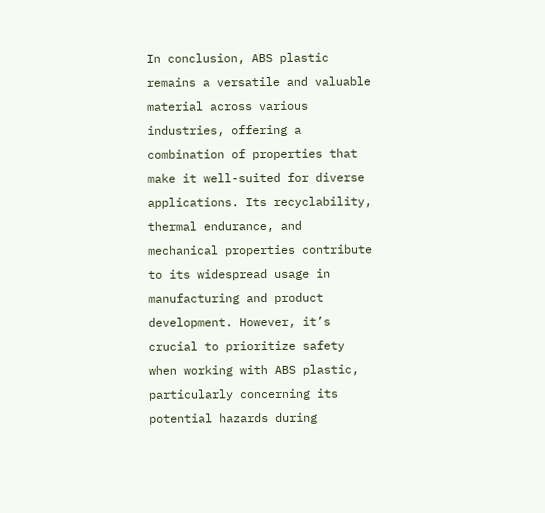In conclusion, ABS plastic remains a versatile and valuable material across various industries, offering a combination of properties that make it well-suited for diverse applications. Its recyclability, thermal endurance, and mechanical properties contribute to its widespread usage in manufacturing and product development. However, it’s crucial to prioritize safety when working with ABS plastic, particularly concerning its potential hazards during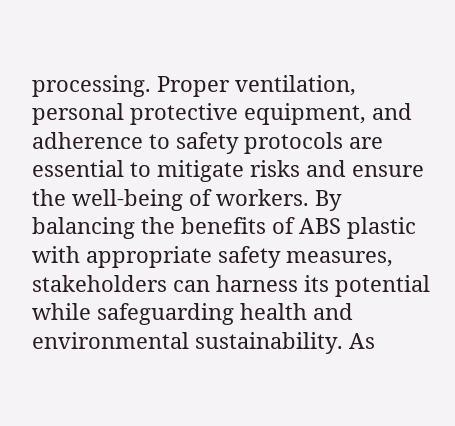processing. Proper ventilation, personal protective equipment, and adherence to safety protocols are essential to mitigate risks and ensure the well-being of workers. By balancing the benefits of ABS plastic with appropriate safety measures, stakeholders can harness its potential while safeguarding health and environmental sustainability. As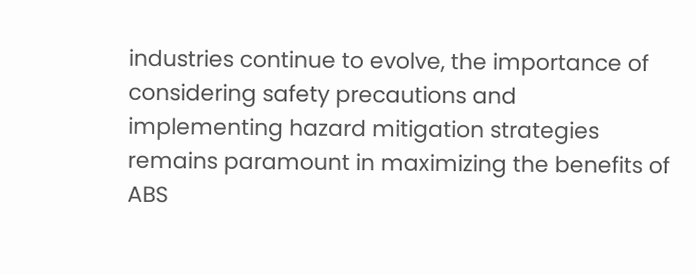industries continue to evolve, the importance of considering safety precautions and implementing hazard mitigation strategies remains paramount in maximizing the benefits of ABS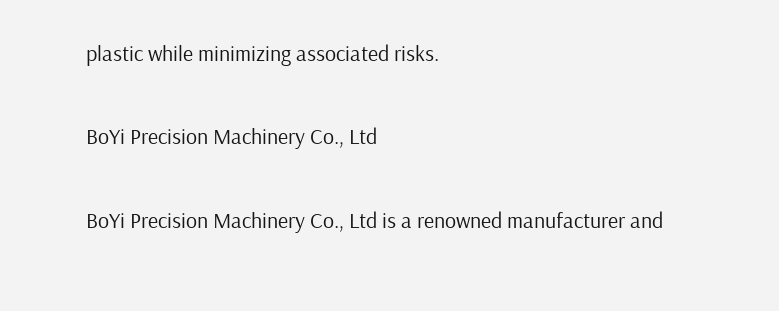plastic while minimizing associated risks.

BoYi Precision Machinery Co., Ltd

BoYi Precision Machinery Co., Ltd is a renowned manufacturer and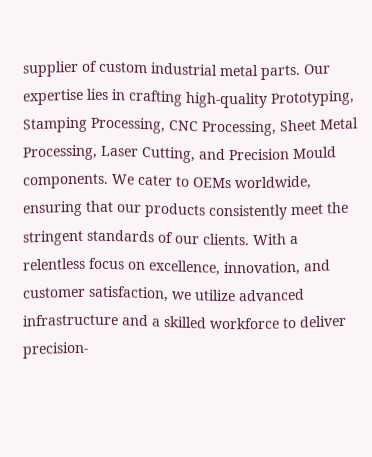supplier of custom industrial metal parts. Our expertise lies in crafting high-quality Prototyping, Stamping Processing, CNC Processing, Sheet Metal Processing, Laser Cutting, and Precision Mould components. We cater to OEMs worldwide, ensuring that our products consistently meet the stringent standards of our clients. With a relentless focus on excellence, innovation, and customer satisfaction, we utilize advanced infrastructure and a skilled workforce to deliver precision-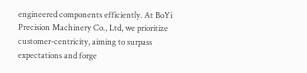engineered components efficiently. At BoYi Precision Machinery Co., Ltd, we prioritize customer-centricity, aiming to surpass expectations and forge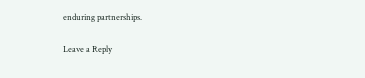enduring partnerships.

Leave a Reply